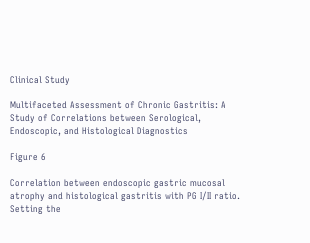Clinical Study

Multifaceted Assessment of Chronic Gastritis: A Study of Correlations between Serological, Endoscopic, and Histological Diagnostics

Figure 6

Correlation between endoscopic gastric mucosal atrophy and histological gastritis with PG I/II ratio. Setting the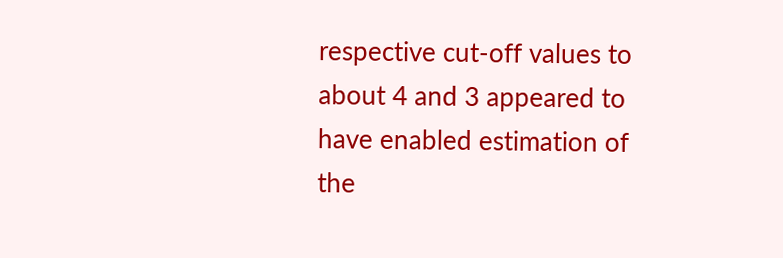respective cut-off values to about 4 and 3 appeared to have enabled estimation of the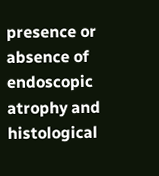presence or absence of endoscopic atrophy and histological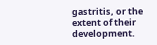gastritis, or the extent of their development.